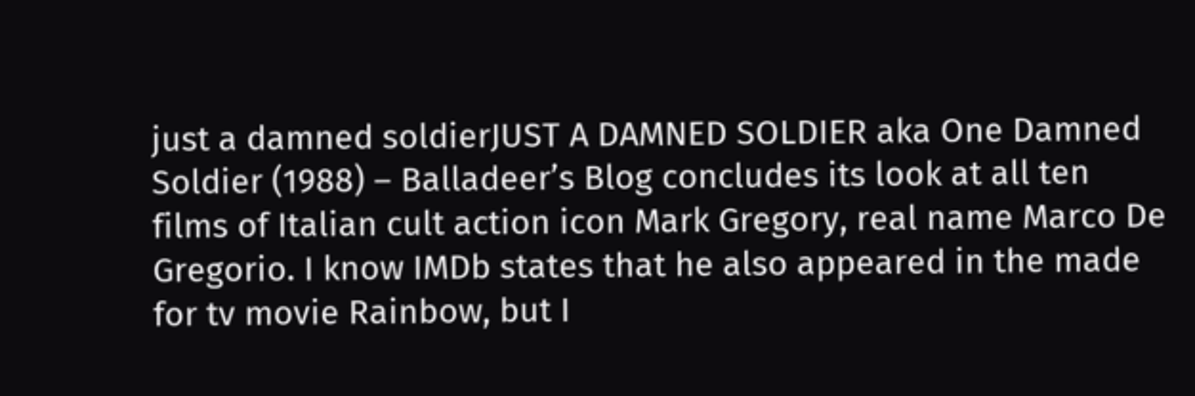just a damned soldierJUST A DAMNED SOLDIER aka One Damned Soldier (1988) – Balladeer’s Blog concludes its look at all ten films of Italian cult action icon Mark Gregory, real name Marco De Gregorio. I know IMDb states that he also appeared in the made for tv movie Rainbow, but I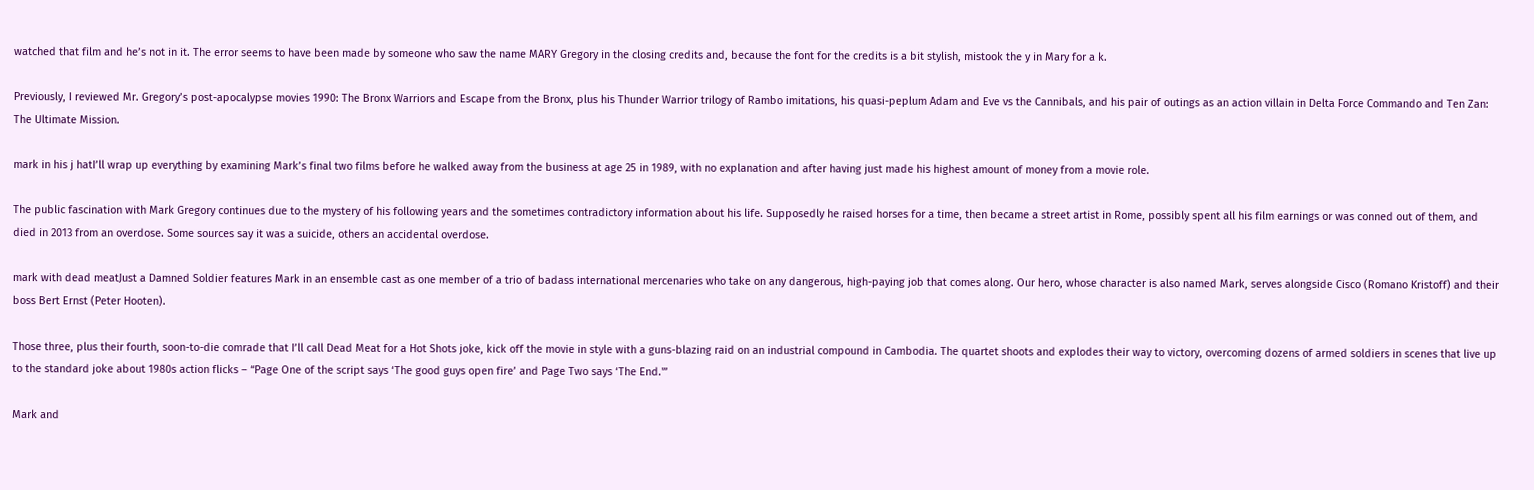watched that film and he’s not in it. The error seems to have been made by someone who saw the name MARY Gregory in the closing credits and, because the font for the credits is a bit stylish, mistook the y in Mary for a k.

Previously, I reviewed Mr. Gregory’s post-apocalypse movies 1990: The Bronx Warriors and Escape from the Bronx, plus his Thunder Warrior trilogy of Rambo imitations, his quasi-peplum Adam and Eve vs the Cannibals, and his pair of outings as an action villain in Delta Force Commando and Ten Zan: The Ultimate Mission.

mark in his j hatI’ll wrap up everything by examining Mark’s final two films before he walked away from the business at age 25 in 1989, with no explanation and after having just made his highest amount of money from a movie role.

The public fascination with Mark Gregory continues due to the mystery of his following years and the sometimes contradictory information about his life. Supposedly he raised horses for a time, then became a street artist in Rome, possibly spent all his film earnings or was conned out of them, and died in 2013 from an overdose. Some sources say it was a suicide, others an accidental overdose.

mark with dead meatJust a Damned Soldier features Mark in an ensemble cast as one member of a trio of badass international mercenaries who take on any dangerous, high-paying job that comes along. Our hero, whose character is also named Mark, serves alongside Cisco (Romano Kristoff) and their boss Bert Ernst (Peter Hooten).

Those three, plus their fourth, soon-to-die comrade that I’ll call Dead Meat for a Hot Shots joke, kick off the movie in style with a guns-blazing raid on an industrial compound in Cambodia. The quartet shoots and explodes their way to victory, overcoming dozens of armed soldiers in scenes that live up to the standard joke about 1980s action flicks – “Page One of the script says ‘The good guys open fire’ and Page Two says ‘The End.'”

Mark and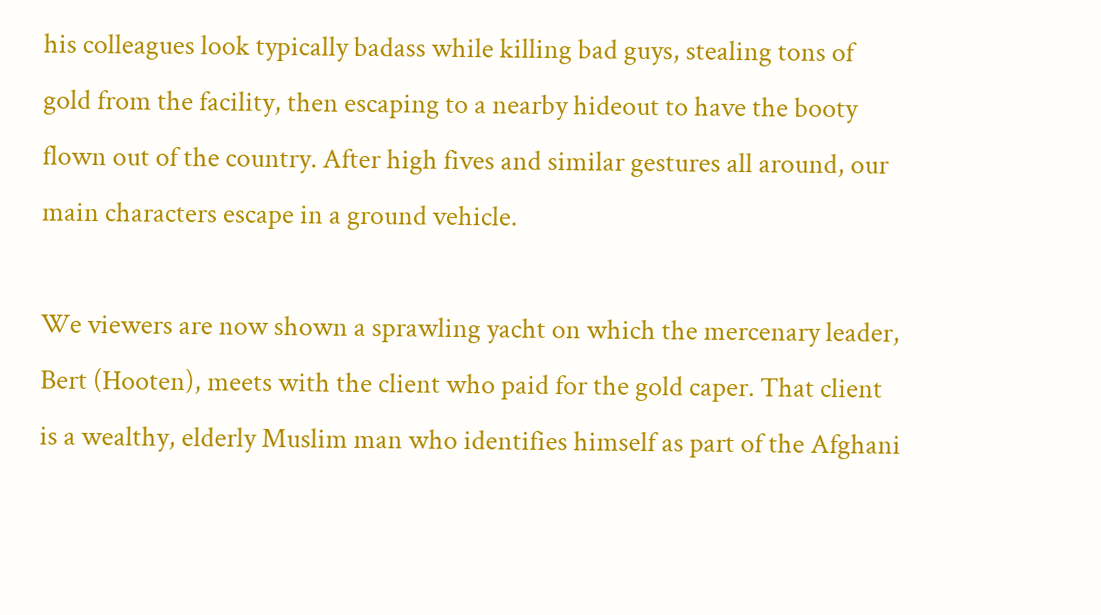his colleagues look typically badass while killing bad guys, stealing tons of gold from the facility, then escaping to a nearby hideout to have the booty flown out of the country. After high fives and similar gestures all around, our main characters escape in a ground vehicle.

We viewers are now shown a sprawling yacht on which the mercenary leader, Bert (Hooten), meets with the client who paid for the gold caper. That client is a wealthy, elderly Muslim man who identifies himself as part of the Afghani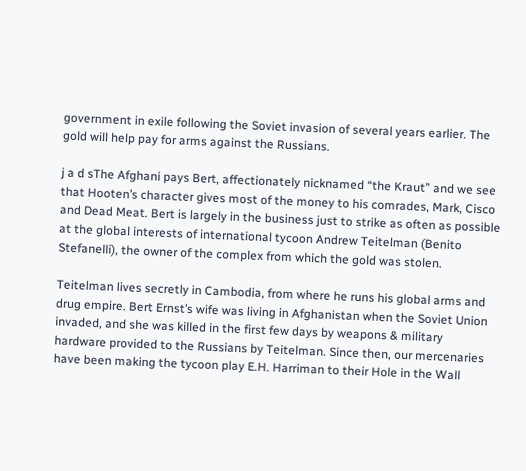government in exile following the Soviet invasion of several years earlier. The gold will help pay for arms against the Russians.

j a d sThe Afghani pays Bert, affectionately nicknamed “the Kraut” and we see that Hooten’s character gives most of the money to his comrades, Mark, Cisco and Dead Meat. Bert is largely in the business just to strike as often as possible at the global interests of international tycoon Andrew Teitelman (Benito Stefanelli), the owner of the complex from which the gold was stolen.

Teitelman lives secretly in Cambodia, from where he runs his global arms and drug empire. Bert Ernst’s wife was living in Afghanistan when the Soviet Union invaded, and she was killed in the first few days by weapons & military hardware provided to the Russians by Teitelman. Since then, our mercenaries have been making the tycoon play E.H. Harriman to their Hole in the Wall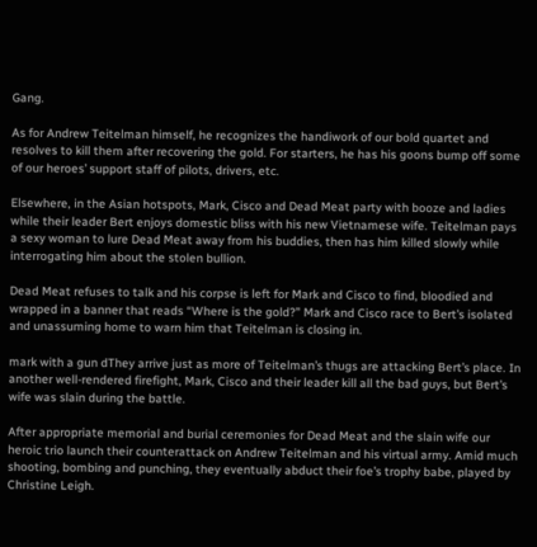Gang.

As for Andrew Teitelman himself, he recognizes the handiwork of our bold quartet and resolves to kill them after recovering the gold. For starters, he has his goons bump off some of our heroes’ support staff of pilots, drivers, etc.

Elsewhere, in the Asian hotspots, Mark, Cisco and Dead Meat party with booze and ladies while their leader Bert enjoys domestic bliss with his new Vietnamese wife. Teitelman pays a sexy woman to lure Dead Meat away from his buddies, then has him killed slowly while interrogating him about the stolen bullion.

Dead Meat refuses to talk and his corpse is left for Mark and Cisco to find, bloodied and wrapped in a banner that reads “Where is the gold?” Mark and Cisco race to Bert’s isolated and unassuming home to warn him that Teitelman is closing in.

mark with a gun dThey arrive just as more of Teitelman’s thugs are attacking Bert’s place. In another well-rendered firefight, Mark, Cisco and their leader kill all the bad guys, but Bert’s wife was slain during the battle.

After appropriate memorial and burial ceremonies for Dead Meat and the slain wife our heroic trio launch their counterattack on Andrew Teitelman and his virtual army. Amid much shooting, bombing and punching, they eventually abduct their foe’s trophy babe, played by Christine Leigh.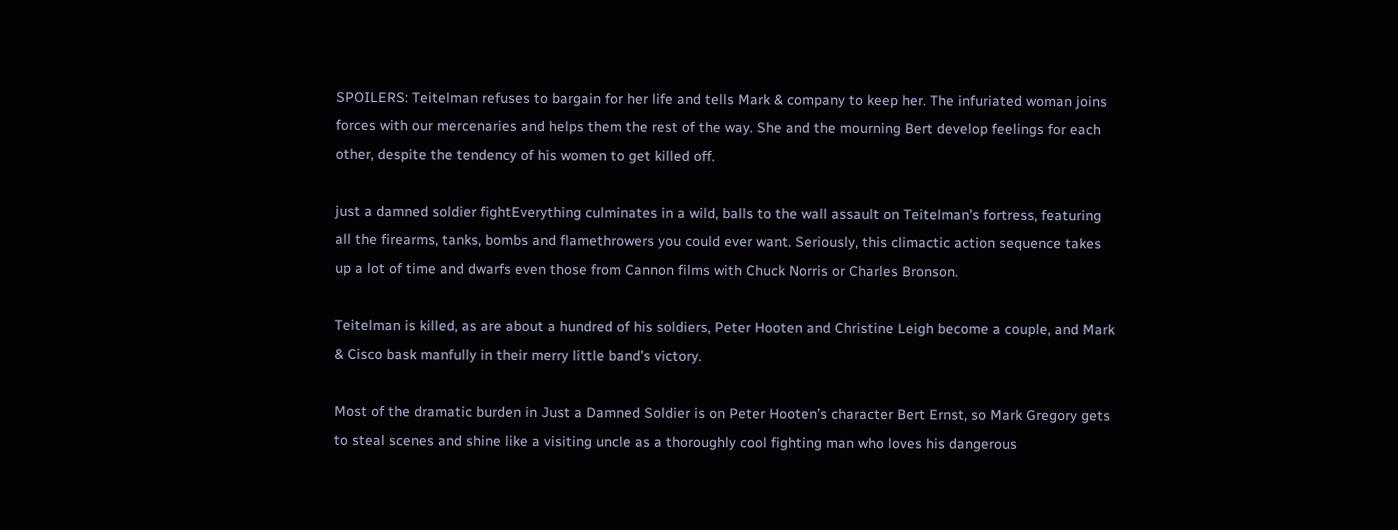SPOILERS: Teitelman refuses to bargain for her life and tells Mark & company to keep her. The infuriated woman joins forces with our mercenaries and helps them the rest of the way. She and the mourning Bert develop feelings for each other, despite the tendency of his women to get killed off.

just a damned soldier fightEverything culminates in a wild, balls to the wall assault on Teitelman’s fortress, featuring all the firearms, tanks, bombs and flamethrowers you could ever want. Seriously, this climactic action sequence takes up a lot of time and dwarfs even those from Cannon films with Chuck Norris or Charles Bronson.

Teitelman is killed, as are about a hundred of his soldiers, Peter Hooten and Christine Leigh become a couple, and Mark & Cisco bask manfully in their merry little band’s victory.

Most of the dramatic burden in Just a Damned Soldier is on Peter Hooten’s character Bert Ernst, so Mark Gregory gets to steal scenes and shine like a visiting uncle as a thoroughly cool fighting man who loves his dangerous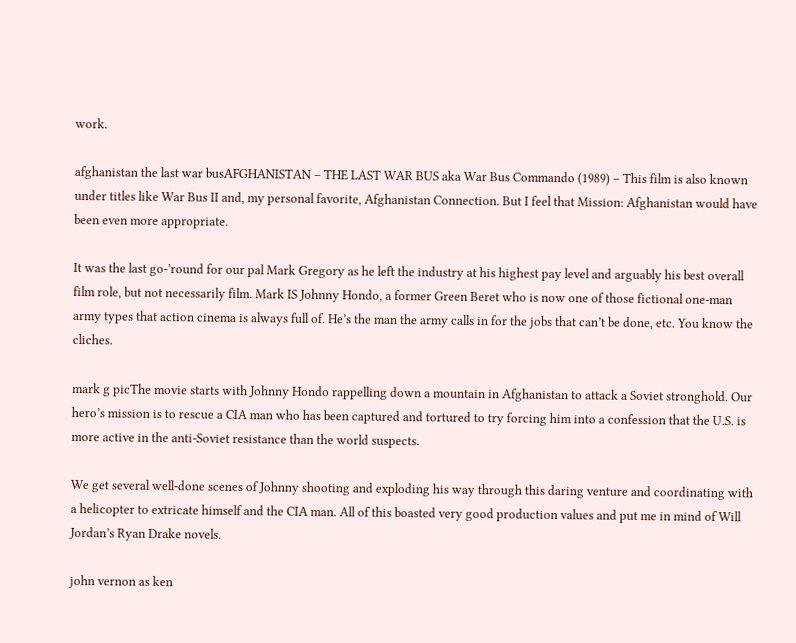work.

afghanistan the last war busAFGHANISTAN – THE LAST WAR BUS aka War Bus Commando (1989) – This film is also known under titles like War Bus II and, my personal favorite, Afghanistan Connection. But I feel that Mission: Afghanistan would have been even more appropriate.

It was the last go-’round for our pal Mark Gregory as he left the industry at his highest pay level and arguably his best overall film role, but not necessarily film. Mark IS Johnny Hondo, a former Green Beret who is now one of those fictional one-man army types that action cinema is always full of. He’s the man the army calls in for the jobs that can’t be done, etc. You know the cliches.

mark g picThe movie starts with Johnny Hondo rappelling down a mountain in Afghanistan to attack a Soviet stronghold. Our hero’s mission is to rescue a CIA man who has been captured and tortured to try forcing him into a confession that the U.S. is more active in the anti-Soviet resistance than the world suspects.

We get several well-done scenes of Johnny shooting and exploding his way through this daring venture and coordinating with a helicopter to extricate himself and the CIA man. All of this boasted very good production values and put me in mind of Will Jordan’s Ryan Drake novels.

john vernon as ken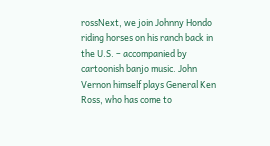rossNext, we join Johnny Hondo riding horses on his ranch back in the U.S. – accompanied by cartoonish banjo music. John Vernon himself plays General Ken Ross, who has come to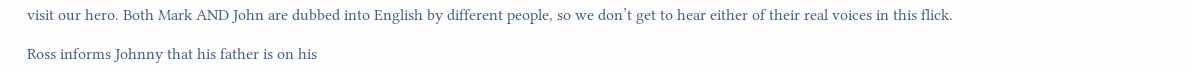visit our hero. Both Mark AND John are dubbed into English by different people, so we don’t get to hear either of their real voices in this flick.

Ross informs Johnny that his father is on his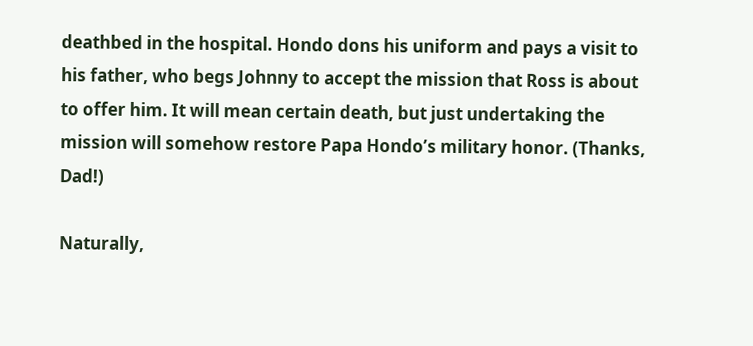deathbed in the hospital. Hondo dons his uniform and pays a visit to his father, who begs Johnny to accept the mission that Ross is about to offer him. It will mean certain death, but just undertaking the mission will somehow restore Papa Hondo’s military honor. (Thanks, Dad!)

Naturally,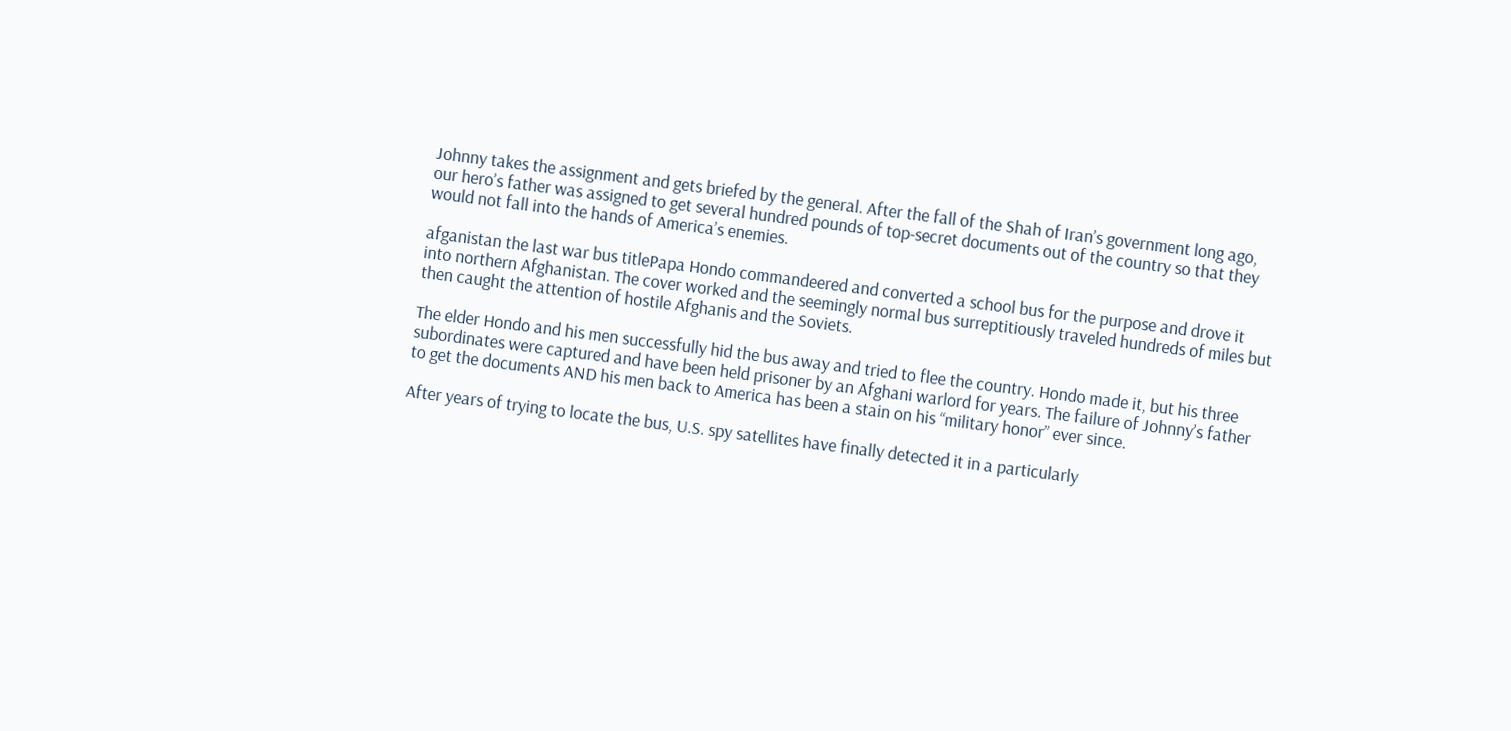Johnny takes the assignment and gets briefed by the general. After the fall of the Shah of Iran’s government long ago, our hero’s father was assigned to get several hundred pounds of top-secret documents out of the country so that they would not fall into the hands of America’s enemies.

afganistan the last war bus titlePapa Hondo commandeered and converted a school bus for the purpose and drove it into northern Afghanistan. The cover worked and the seemingly normal bus surreptitiously traveled hundreds of miles but then caught the attention of hostile Afghanis and the Soviets.

The elder Hondo and his men successfully hid the bus away and tried to flee the country. Hondo made it, but his three subordinates were captured and have been held prisoner by an Afghani warlord for years. The failure of Johnny’s father to get the documents AND his men back to America has been a stain on his “military honor” ever since.

After years of trying to locate the bus, U.S. spy satellites have finally detected it in a particularly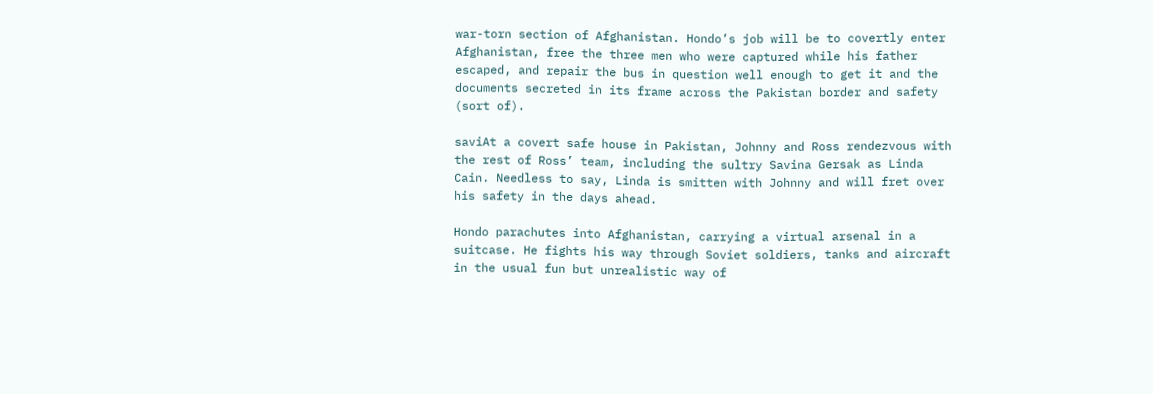war-torn section of Afghanistan. Hondo’s job will be to covertly enter Afghanistan, free the three men who were captured while his father escaped, and repair the bus in question well enough to get it and the documents secreted in its frame across the Pakistan border and safety (sort of).

saviAt a covert safe house in Pakistan, Johnny and Ross rendezvous with the rest of Ross’ team, including the sultry Savina Gersak as Linda Cain. Needless to say, Linda is smitten with Johnny and will fret over his safety in the days ahead.

Hondo parachutes into Afghanistan, carrying a virtual arsenal in a suitcase. He fights his way through Soviet soldiers, tanks and aircraft in the usual fun but unrealistic way of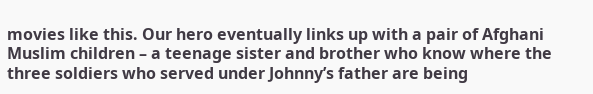movies like this. Our hero eventually links up with a pair of Afghani Muslim children – a teenage sister and brother who know where the three soldiers who served under Johnny’s father are being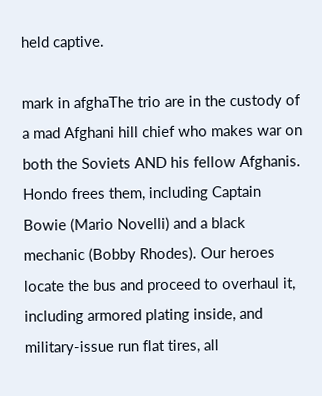held captive.

mark in afghaThe trio are in the custody of a mad Afghani hill chief who makes war on both the Soviets AND his fellow Afghanis. Hondo frees them, including Captain Bowie (Mario Novelli) and a black mechanic (Bobby Rhodes). Our heroes locate the bus and proceed to overhaul it, including armored plating inside, and military-issue run flat tires, all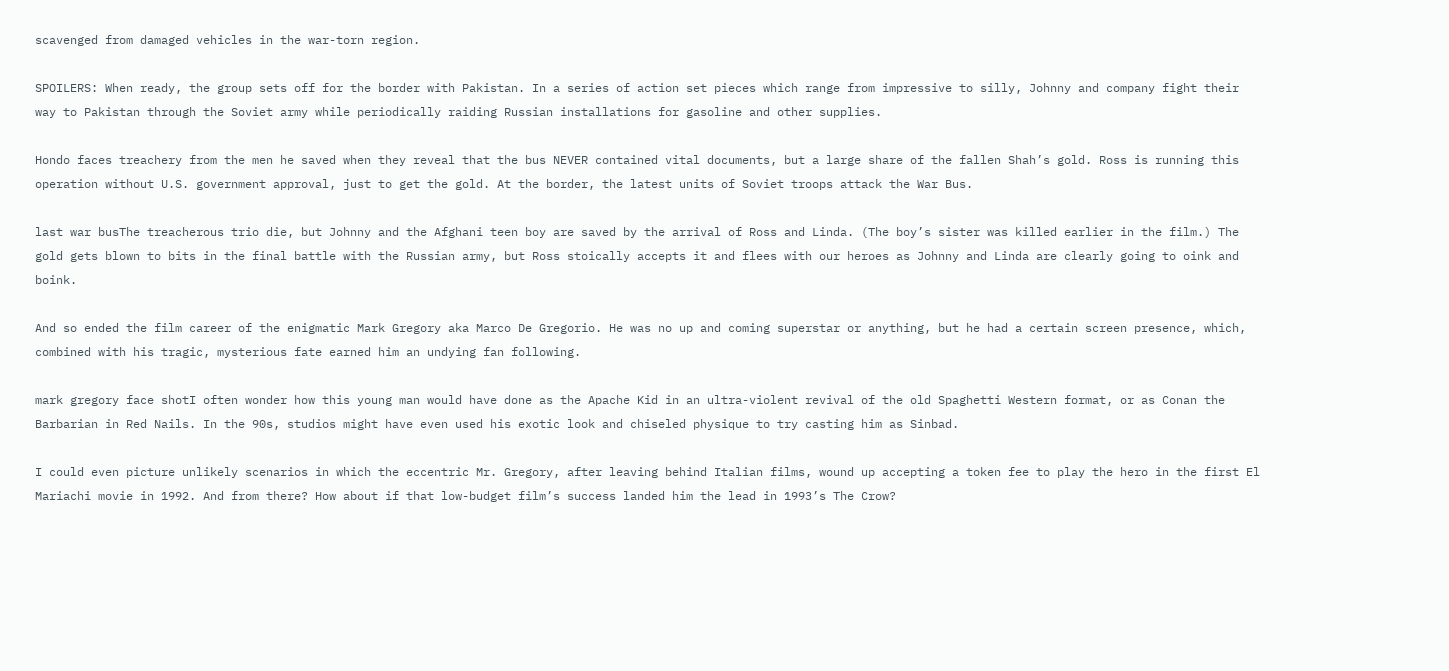scavenged from damaged vehicles in the war-torn region.

SPOILERS: When ready, the group sets off for the border with Pakistan. In a series of action set pieces which range from impressive to silly, Johnny and company fight their way to Pakistan through the Soviet army while periodically raiding Russian installations for gasoline and other supplies.

Hondo faces treachery from the men he saved when they reveal that the bus NEVER contained vital documents, but a large share of the fallen Shah’s gold. Ross is running this operation without U.S. government approval, just to get the gold. At the border, the latest units of Soviet troops attack the War Bus.

last war busThe treacherous trio die, but Johnny and the Afghani teen boy are saved by the arrival of Ross and Linda. (The boy’s sister was killed earlier in the film.) The gold gets blown to bits in the final battle with the Russian army, but Ross stoically accepts it and flees with our heroes as Johnny and Linda are clearly going to oink and boink.

And so ended the film career of the enigmatic Mark Gregory aka Marco De Gregorio. He was no up and coming superstar or anything, but he had a certain screen presence, which, combined with his tragic, mysterious fate earned him an undying fan following.

mark gregory face shotI often wonder how this young man would have done as the Apache Kid in an ultra-violent revival of the old Spaghetti Western format, or as Conan the Barbarian in Red Nails. In the 90s, studios might have even used his exotic look and chiseled physique to try casting him as Sinbad.

I could even picture unlikely scenarios in which the eccentric Mr. Gregory, after leaving behind Italian films, wound up accepting a token fee to play the hero in the first El Mariachi movie in 1992. And from there? How about if that low-budget film’s success landed him the lead in 1993’s The Crow?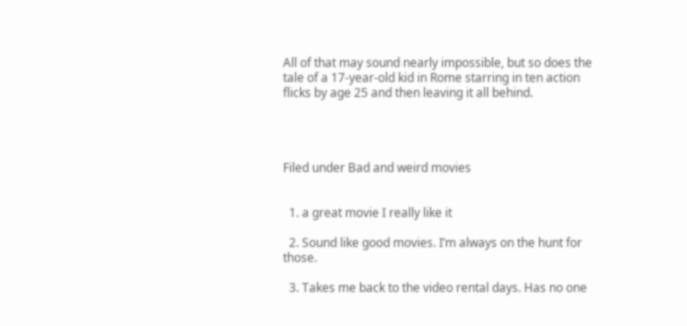All of that may sound nearly impossible, but so does the tale of a 17-year-old kid in Rome starring in ten action flicks by age 25 and then leaving it all behind.




Filed under Bad and weird movies


  1. a great movie I really like it

  2. Sound like good movies. I’m always on the hunt for those.

  3. Takes me back to the video rental days. Has no one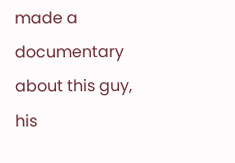made a documentary about this guy, his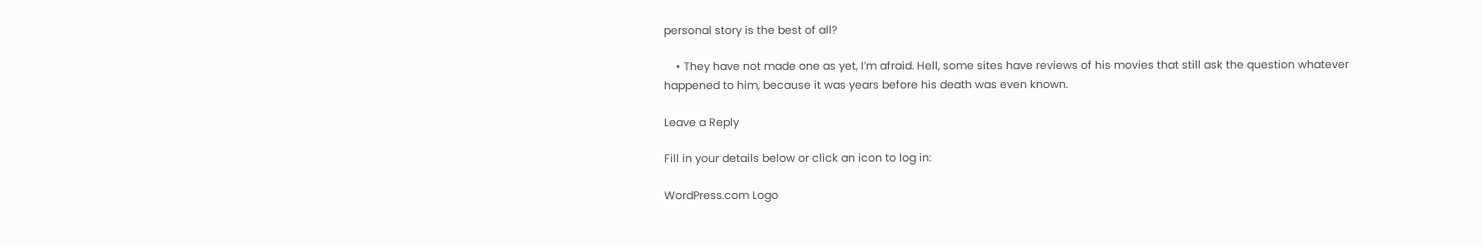personal story is the best of all?

    • They have not made one as yet, I’m afraid. Hell, some sites have reviews of his movies that still ask the question whatever happened to him, because it was years before his death was even known.

Leave a Reply

Fill in your details below or click an icon to log in:

WordPress.com Logo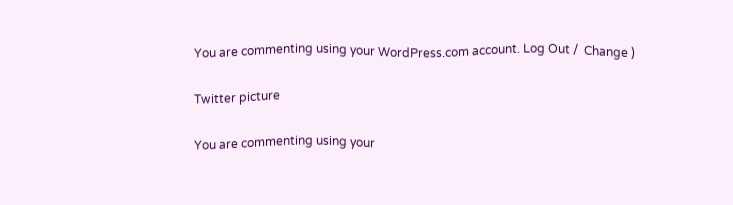You are commenting using your WordPress.com account. Log Out /  Change )

Twitter picture

You are commenting using your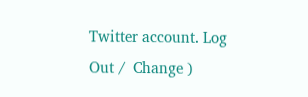Twitter account. Log Out /  Change )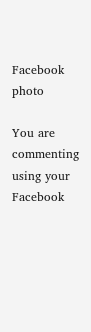Facebook photo

You are commenting using your Facebook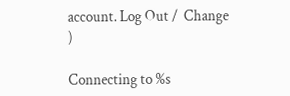account. Log Out /  Change )

Connecting to %s